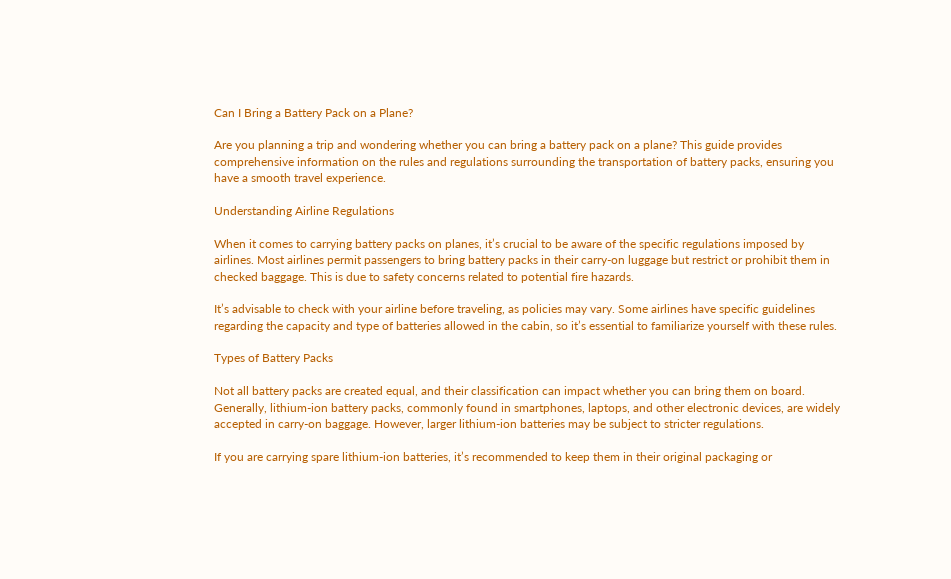Can I Bring a Battery Pack on a Plane?

Are you planning a trip and wondering whether you can bring a battery pack on a plane? This guide provides comprehensive information on the rules and regulations surrounding the transportation of battery packs, ensuring you have a smooth travel experience.

Understanding Airline Regulations

When it comes to carrying battery packs on planes, it’s crucial to be aware of the specific regulations imposed by airlines. Most airlines permit passengers to bring battery packs in their carry-on luggage but restrict or prohibit them in checked baggage. This is due to safety concerns related to potential fire hazards.

It’s advisable to check with your airline before traveling, as policies may vary. Some airlines have specific guidelines regarding the capacity and type of batteries allowed in the cabin, so it’s essential to familiarize yourself with these rules.

Types of Battery Packs

Not all battery packs are created equal, and their classification can impact whether you can bring them on board. Generally, lithium-ion battery packs, commonly found in smartphones, laptops, and other electronic devices, are widely accepted in carry-on baggage. However, larger lithium-ion batteries may be subject to stricter regulations.

If you are carrying spare lithium-ion batteries, it’s recommended to keep them in their original packaging or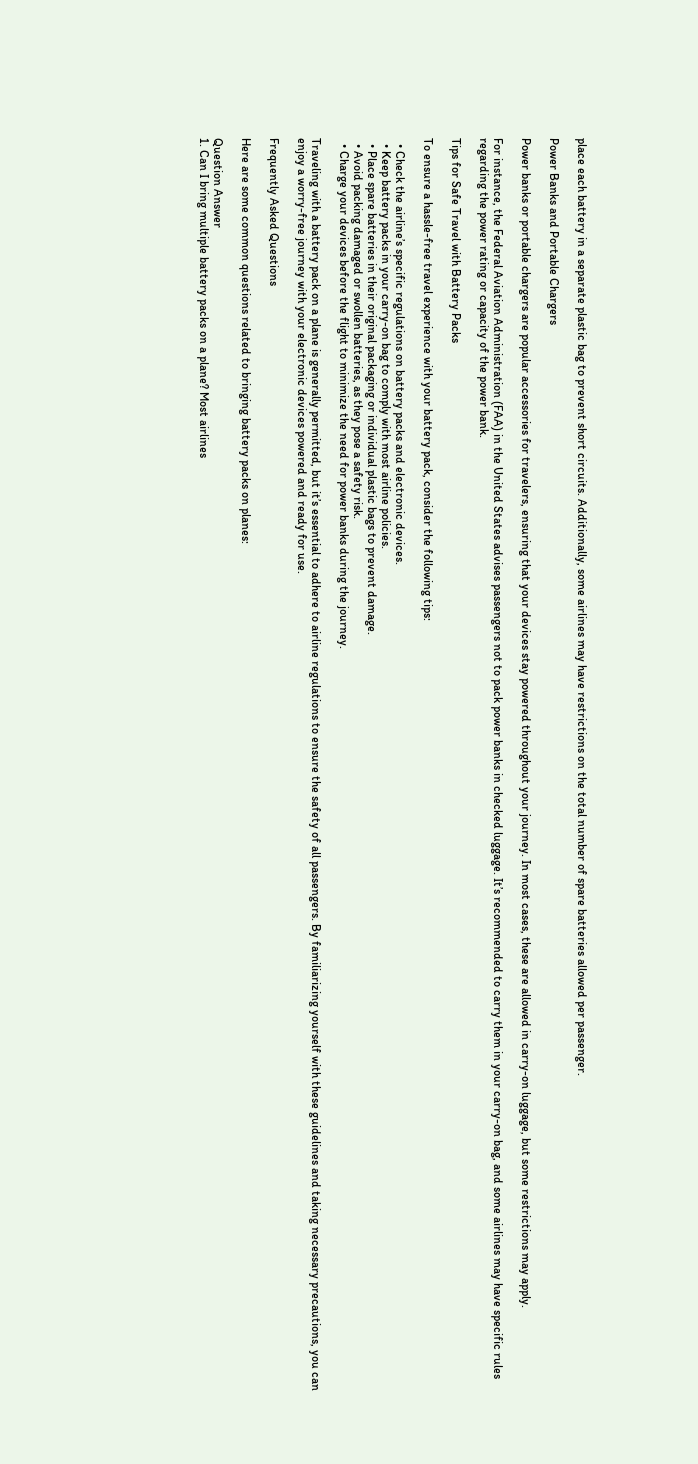place each battery in a separate plastic bag to prevent short circuits. Additionally, some airlines may have restrictions on the total number of spare batteries allowed per passenger.

Power Banks and Portable Chargers

Power banks or portable chargers are popular accessories for travelers, ensuring that your devices stay powered throughout your journey. In most cases, these are allowed in carry-on luggage, but some restrictions may apply.

For instance, the Federal Aviation Administration (FAA) in the United States advises passengers not to pack power banks in checked luggage. It’s recommended to carry them in your carry-on bag, and some airlines may have specific rules regarding the power rating or capacity of the power bank.

Tips for Safe Travel with Battery Packs

To ensure a hassle-free travel experience with your battery pack, consider the following tips:

  • Check the airline’s specific regulations on battery packs and electronic devices.
  • Keep battery packs in your carry-on bag to comply with most airline policies.
  • Place spare batteries in their original packaging or individual plastic bags to prevent damage.
  • Avoid packing damaged or swollen batteries, as they pose a safety risk.
  • Charge your devices before the flight to minimize the need for power banks during the journey.

Traveling with a battery pack on a plane is generally permitted, but it’s essential to adhere to airline regulations to ensure the safety of all passengers. By familiarizing yourself with these guidelines and taking necessary precautions, you can enjoy a worry-free journey with your electronic devices powered and ready for use.

Frequently Asked Questions

Here are some common questions related to bringing battery packs on planes:

Question Answer
1. Can I bring multiple battery packs on a plane? Most airlines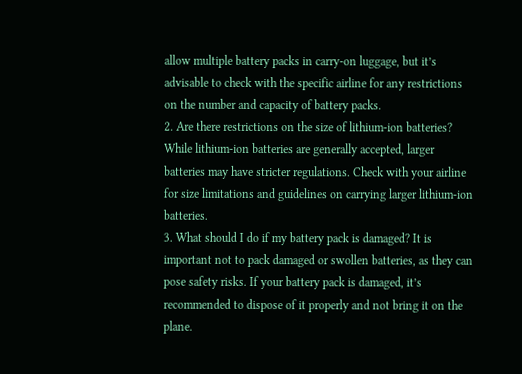allow multiple battery packs in carry-on luggage, but it’s advisable to check with the specific airline for any restrictions on the number and capacity of battery packs.
2. Are there restrictions on the size of lithium-ion batteries? While lithium-ion batteries are generally accepted, larger batteries may have stricter regulations. Check with your airline for size limitations and guidelines on carrying larger lithium-ion batteries.
3. What should I do if my battery pack is damaged? It is important not to pack damaged or swollen batteries, as they can pose safety risks. If your battery pack is damaged, it’s recommended to dispose of it properly and not bring it on the plane.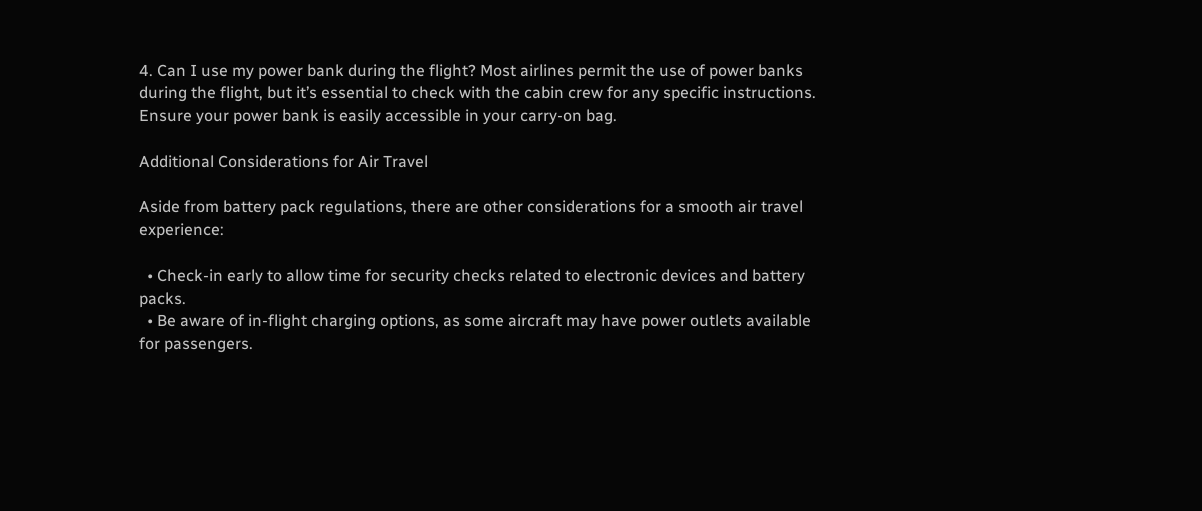4. Can I use my power bank during the flight? Most airlines permit the use of power banks during the flight, but it’s essential to check with the cabin crew for any specific instructions. Ensure your power bank is easily accessible in your carry-on bag.

Additional Considerations for Air Travel

Aside from battery pack regulations, there are other considerations for a smooth air travel experience:

  • Check-in early to allow time for security checks related to electronic devices and battery packs.
  • Be aware of in-flight charging options, as some aircraft may have power outlets available for passengers.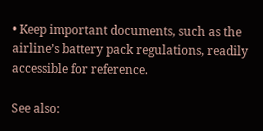• Keep important documents, such as the airline’s battery pack regulations, readily accessible for reference.

See also: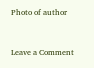Photo of author


Leave a Comment